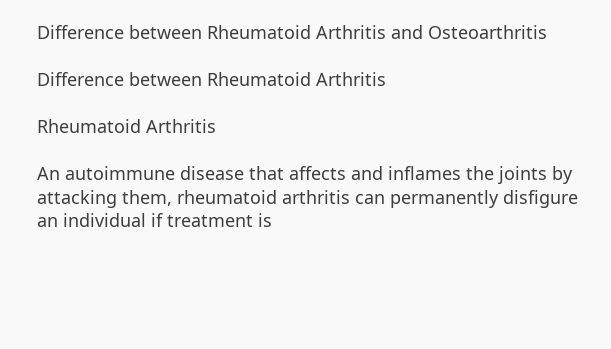Difference between Rheumatoid Arthritis and Osteoarthritis

Difference between Rheumatoid Arthritis

Rheumatoid Arthritis

An autoimmune disease that affects and inflames the joints by attacking them, rheumatoid arthritis can permanently disfigure an individual if treatment is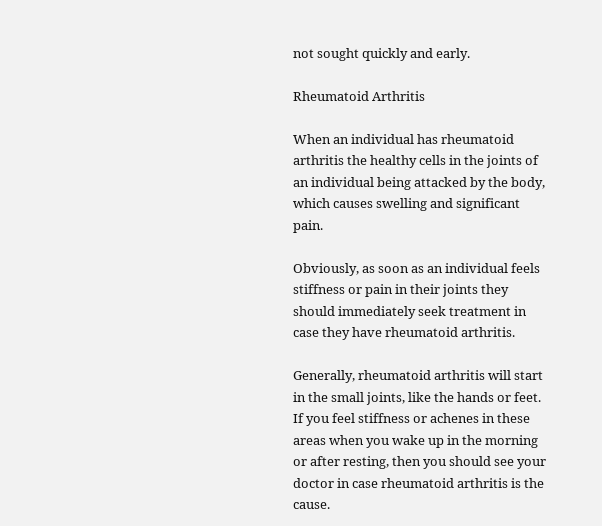not sought quickly and early.

Rheumatoid Arthritis

When an individual has rheumatoid arthritis the healthy cells in the joints of an individual being attacked by the body, which causes swelling and significant pain.

Obviously, as soon as an individual feels stiffness or pain in their joints they should immediately seek treatment in case they have rheumatoid arthritis.

Generally, rheumatoid arthritis will start in the small joints, like the hands or feet. If you feel stiffness or achenes in these areas when you wake up in the morning or after resting, then you should see your doctor in case rheumatoid arthritis is the cause.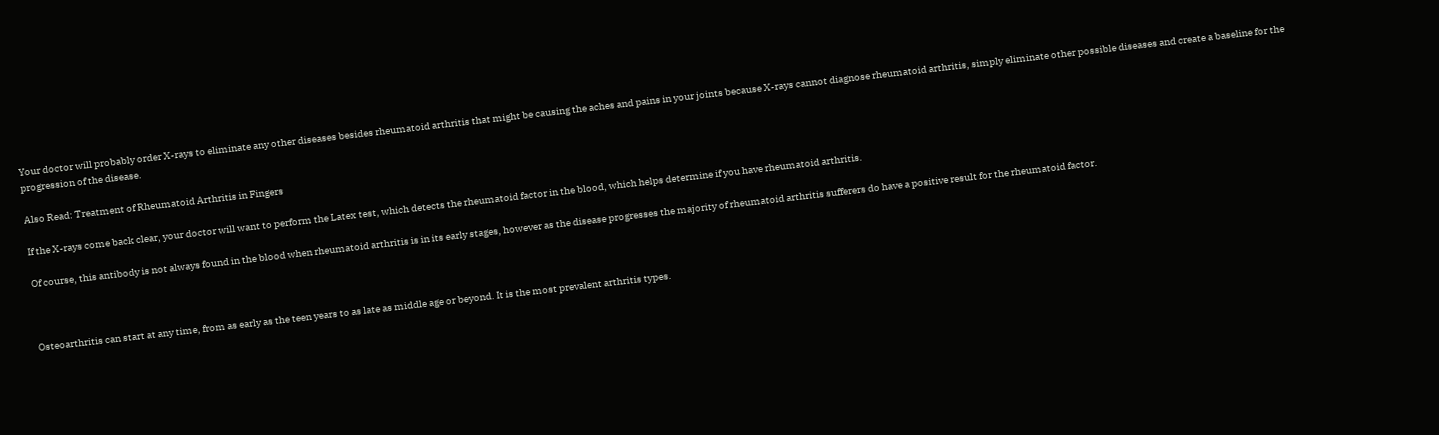Your doctor will probably order X-rays to eliminate any other diseases besides rheumatoid arthritis that might be causing the aches and pains in your joints because X-rays cannot diagnose rheumatoid arthritis, simply eliminate other possible diseases and create a baseline for the progression of the disease.

Also Read: Treatment of Rheumatoid Arthritis in Fingers

If the X-rays come back clear, your doctor will want to perform the Latex test, which detects the rheumatoid factor in the blood, which helps determine if you have rheumatoid arthritis.

Of course, this antibody is not always found in the blood when rheumatoid arthritis is in its early stages, however as the disease progresses the majority of rheumatoid arthritis sufferers do have a positive result for the rheumatoid factor.



Osteoarthritis can start at any time, from as early as the teen years to as late as middle age or beyond. It is the most prevalent arthritis types.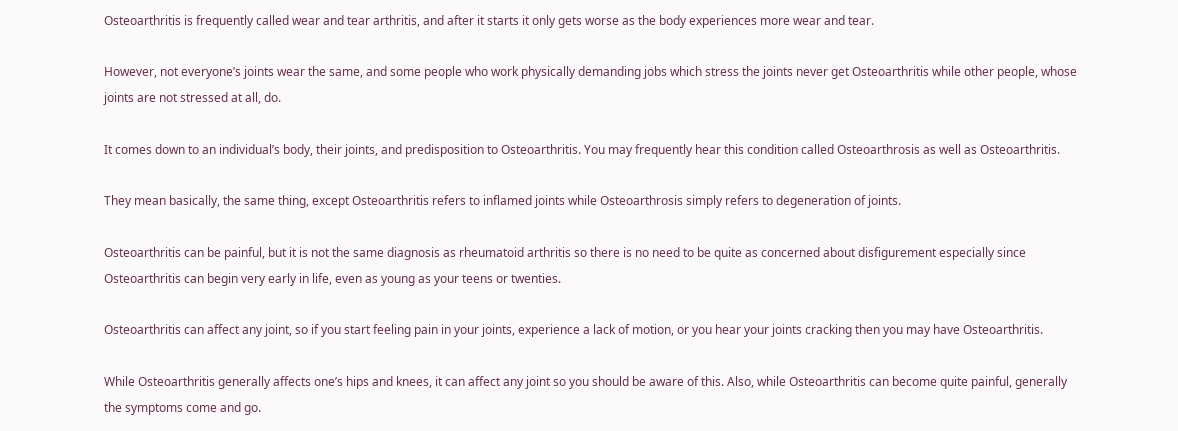Osteoarthritis is frequently called wear and tear arthritis, and after it starts it only gets worse as the body experiences more wear and tear.

However, not everyone’s joints wear the same, and some people who work physically demanding jobs which stress the joints never get Osteoarthritis while other people, whose joints are not stressed at all, do.

It comes down to an individual’s body, their joints, and predisposition to Osteoarthritis. You may frequently hear this condition called Osteoarthrosis as well as Osteoarthritis.

They mean basically, the same thing, except Osteoarthritis refers to inflamed joints while Osteoarthrosis simply refers to degeneration of joints.

Osteoarthritis can be painful, but it is not the same diagnosis as rheumatoid arthritis so there is no need to be quite as concerned about disfigurement especially since Osteoarthritis can begin very early in life, even as young as your teens or twenties.

Osteoarthritis can affect any joint, so if you start feeling pain in your joints, experience a lack of motion, or you hear your joints cracking then you may have Osteoarthritis.

While Osteoarthritis generally affects one’s hips and knees, it can affect any joint so you should be aware of this. Also, while Osteoarthritis can become quite painful, generally the symptoms come and go.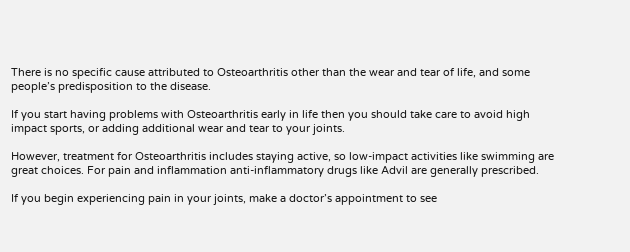There is no specific cause attributed to Osteoarthritis other than the wear and tear of life, and some people’s predisposition to the disease.

If you start having problems with Osteoarthritis early in life then you should take care to avoid high impact sports, or adding additional wear and tear to your joints.

However, treatment for Osteoarthritis includes staying active, so low-impact activities like swimming are great choices. For pain and inflammation anti-inflammatory drugs like Advil are generally prescribed.

If you begin experiencing pain in your joints, make a doctor’s appointment to see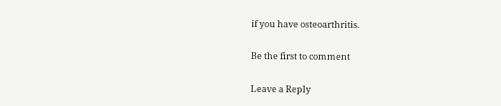if you have osteoarthritis.

Be the first to comment

Leave a Reply